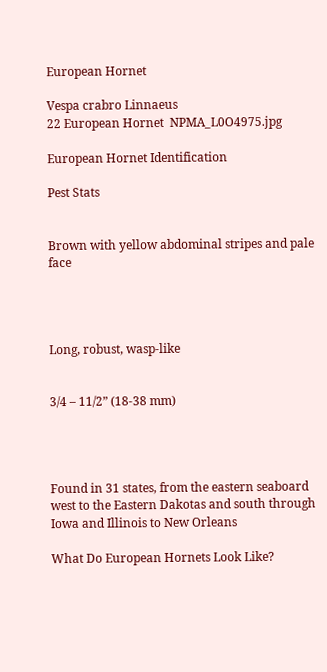European Hornet

Vespa crabro Linnaeus
22 European Hornet  NPMA_L0O4975.jpg

European Hornet Identification

Pest Stats


Brown with yellow abdominal stripes and pale face




Long, robust, wasp-like


3/4 – 11/2” (18-38 mm)




Found in 31 states, from the eastern seaboard west to the Eastern Dakotas and south through Iowa and Illinois to New Orleans

What Do European Hornets Look Like?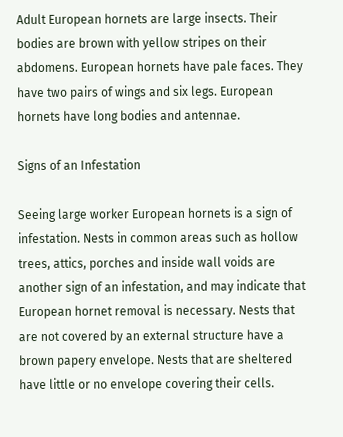Adult European hornets are large insects. Their bodies are brown with yellow stripes on their abdomens. European hornets have pale faces. They have two pairs of wings and six legs. European hornets have long bodies and antennae.

Signs of an Infestation

Seeing large worker European hornets is a sign of infestation. Nests in common areas such as hollow trees, attics, porches and inside wall voids are another sign of an infestation, and may indicate that European hornet removal is necessary. Nests that are not covered by an external structure have a brown papery envelope. Nests that are sheltered have little or no envelope covering their cells.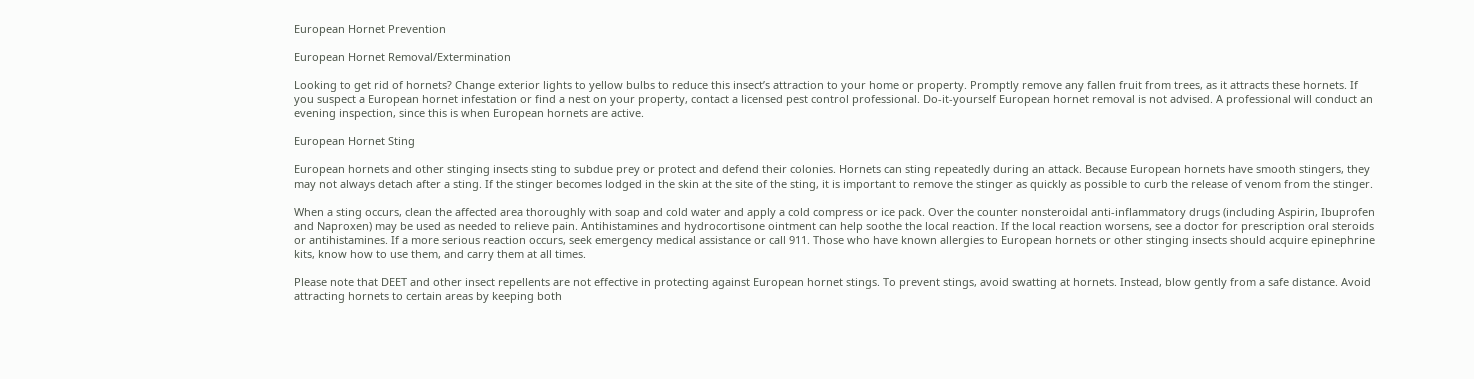European Hornet Prevention

European Hornet Removal/Extermination

Looking to get rid of hornets? Change exterior lights to yellow bulbs to reduce this insect’s attraction to your home or property. Promptly remove any fallen fruit from trees, as it attracts these hornets. If you suspect a European hornet infestation or find a nest on your property, contact a licensed pest control professional. Do-it-yourself European hornet removal is not advised. A professional will conduct an evening inspection, since this is when European hornets are active.

European Hornet Sting

European hornets and other stinging insects sting to subdue prey or protect and defend their colonies. Hornets can sting repeatedly during an attack. Because European hornets have smooth stingers, they may not always detach after a sting. If the stinger becomes lodged in the skin at the site of the sting, it is important to remove the stinger as quickly as possible to curb the release of venom from the stinger.

When a sting occurs, clean the affected area thoroughly with soap and cold water and apply a cold compress or ice pack. Over the counter nonsteroidal anti-inflammatory drugs (including Aspirin, Ibuprofen and Naproxen) may be used as needed to relieve pain. Antihistamines and hydrocortisone ointment can help soothe the local reaction. If the local reaction worsens, see a doctor for prescription oral steroids or antihistamines. If a more serious reaction occurs, seek emergency medical assistance or call 911. Those who have known allergies to European hornets or other stinging insects should acquire epinephrine kits, know how to use them, and carry them at all times.

Please note that DEET and other insect repellents are not effective in protecting against European hornet stings. To prevent stings, avoid swatting at hornets. Instead, blow gently from a safe distance. Avoid attracting hornets to certain areas by keeping both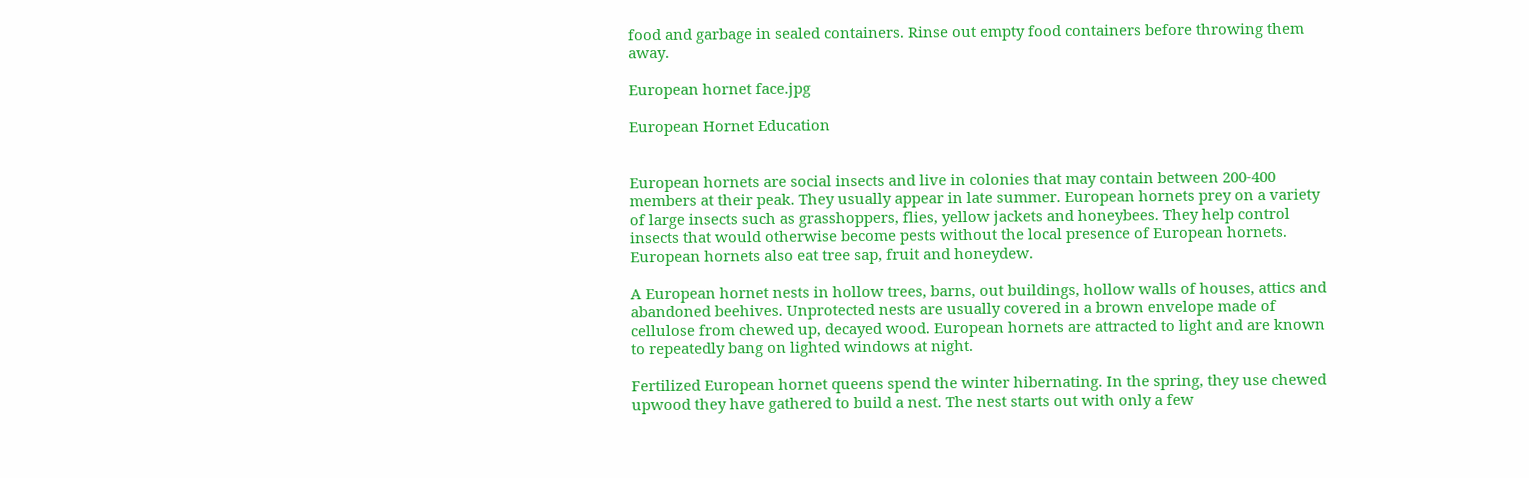food and garbage in sealed containers. Rinse out empty food containers before throwing them away.

European hornet face.jpg

European Hornet Education


European hornets are social insects and live in colonies that may contain between 200-400 members at their peak. They usually appear in late summer. European hornets prey on a variety of large insects such as grasshoppers, flies, yellow jackets and honeybees. They help control insects that would otherwise become pests without the local presence of European hornets. European hornets also eat tree sap, fruit and honeydew.

A European hornet nests in hollow trees, barns, out buildings, hollow walls of houses, attics and abandoned beehives. Unprotected nests are usually covered in a brown envelope made of cellulose from chewed up, decayed wood. European hornets are attracted to light and are known to repeatedly bang on lighted windows at night.

Fertilized European hornet queens spend the winter hibernating. In the spring, they use chewed upwood they have gathered to build a nest. The nest starts out with only a few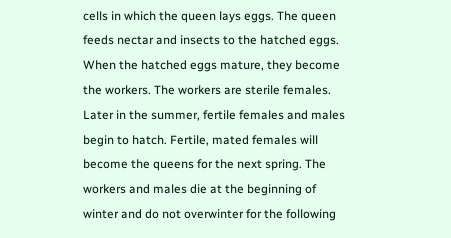cells in which the queen lays eggs. The queen feeds nectar and insects to the hatched eggs. When the hatched eggs mature, they become the workers. The workers are sterile females. Later in the summer, fertile females and males begin to hatch. Fertile, mated females will become the queens for the next spring. The workers and males die at the beginning of winter and do not overwinter for the following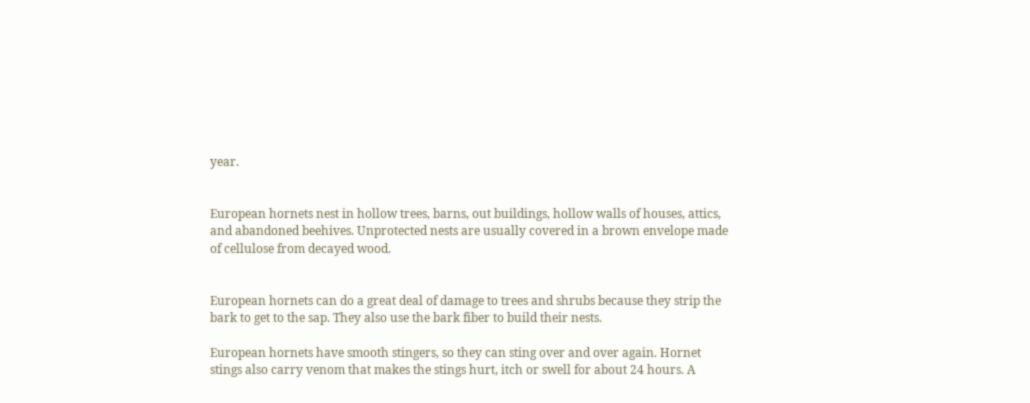year.


European hornets nest in hollow trees, barns, out buildings, hollow walls of houses, attics, and abandoned beehives. Unprotected nests are usually covered in a brown envelope made of cellulose from decayed wood.


European hornets can do a great deal of damage to trees and shrubs because they strip the bark to get to the sap. They also use the bark fiber to build their nests.

European hornets have smooth stingers, so they can sting over and over again. Hornet stings also carry venom that makes the stings hurt, itch or swell for about 24 hours. A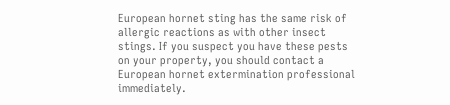European hornet sting has the same risk of allergic reactions as with other insect stings. If you suspect you have these pests on your property, you should contact a European hornet extermination professional immediately.